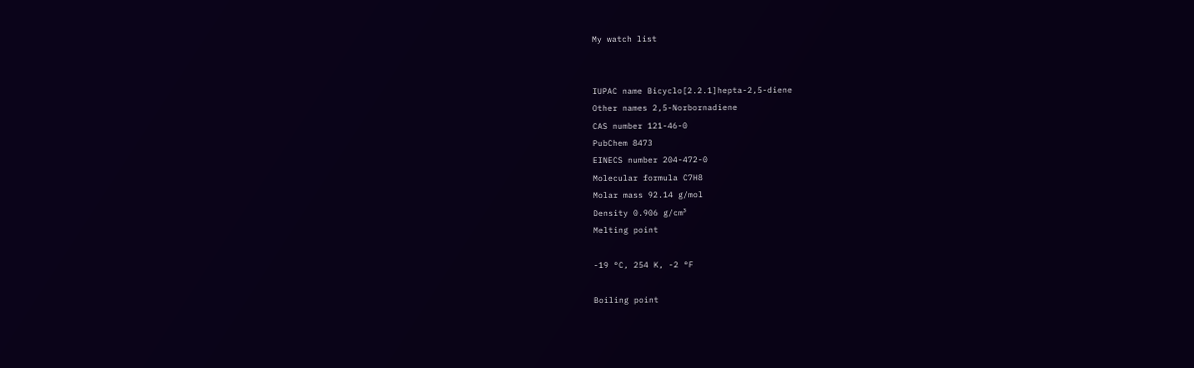My watch list


IUPAC name Bicyclo[2.2.1]hepta-2,5-diene
Other names 2,5-Norbornadiene
CAS number 121-46-0
PubChem 8473
EINECS number 204-472-0
Molecular formula C7H8
Molar mass 92.14 g/mol
Density 0.906 g/cm³
Melting point

-19 °C, 254 K, -2 °F

Boiling point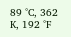89 °C, 362 K, 192 °F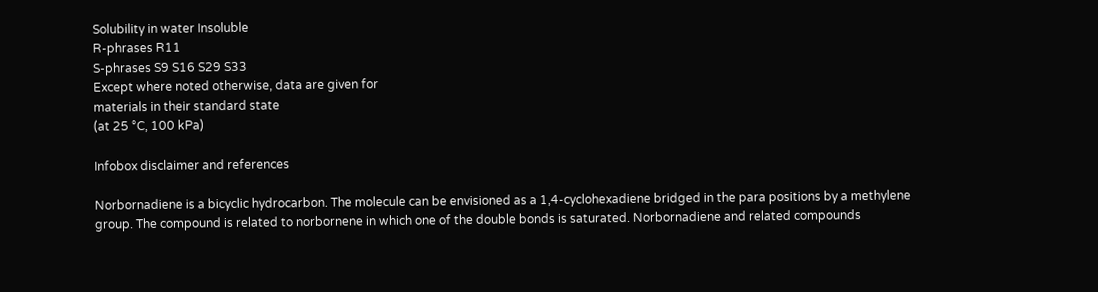Solubility in water Insoluble
R-phrases R11
S-phrases S9 S16 S29 S33
Except where noted otherwise, data are given for
materials in their standard state
(at 25 °C, 100 kPa)

Infobox disclaimer and references

Norbornadiene is a bicyclic hydrocarbon. The molecule can be envisioned as a 1,4-cyclohexadiene bridged in the para positions by a methylene group. The compound is related to norbornene in which one of the double bonds is saturated. Norbornadiene and related compounds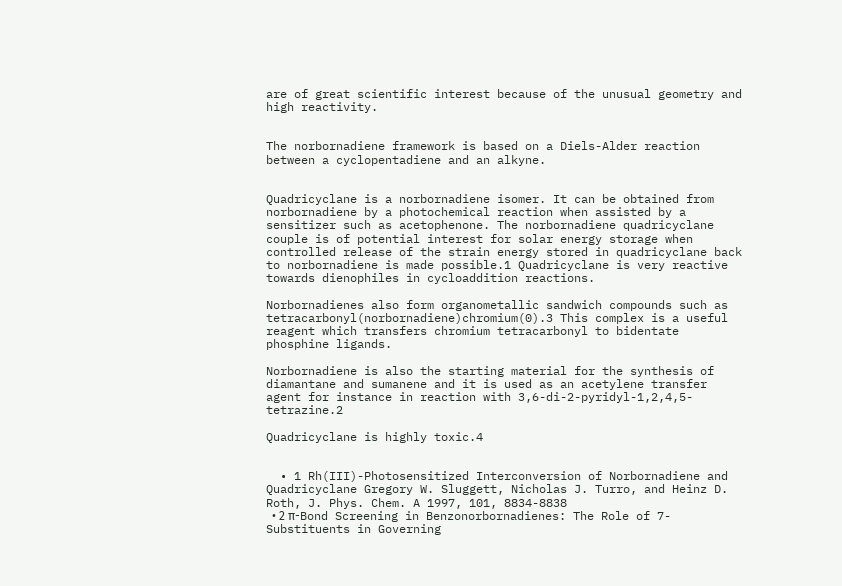are of great scientific interest because of the unusual geometry and high reactivity.


The norbornadiene framework is based on a Diels-Alder reaction between a cyclopentadiene and an alkyne.


Quadricyclane is a norbornadiene isomer. It can be obtained from norbornadiene by a photochemical reaction when assisted by a sensitizer such as acetophenone. The norbornadiene quadricyclane couple is of potential interest for solar energy storage when controlled release of the strain energy stored in quadricyclane back to norbornadiene is made possible.1 Quadricyclane is very reactive towards dienophiles in cycloaddition reactions.

Norbornadienes also form organometallic sandwich compounds such as tetracarbonyl(norbornadiene)chromium(0).3 This complex is a useful reagent which transfers chromium tetracarbonyl to bidentate phosphine ligands.

Norbornadiene is also the starting material for the synthesis of diamantane and sumanene and it is used as an acetylene transfer agent for instance in reaction with 3,6-di-2-pyridyl-1,2,4,5-tetrazine.2

Quadricyclane is highly toxic.4


  • 1 Rh(III)-Photosensitized Interconversion of Norbornadiene and Quadricyclane Gregory W. Sluggett, Nicholas J. Turro, and Heinz D. Roth, J. Phys. Chem. A 1997, 101, 8834-8838
  • 2 π-Bond Screening in Benzonorbornadienes: The Role of 7-Substituents in Governing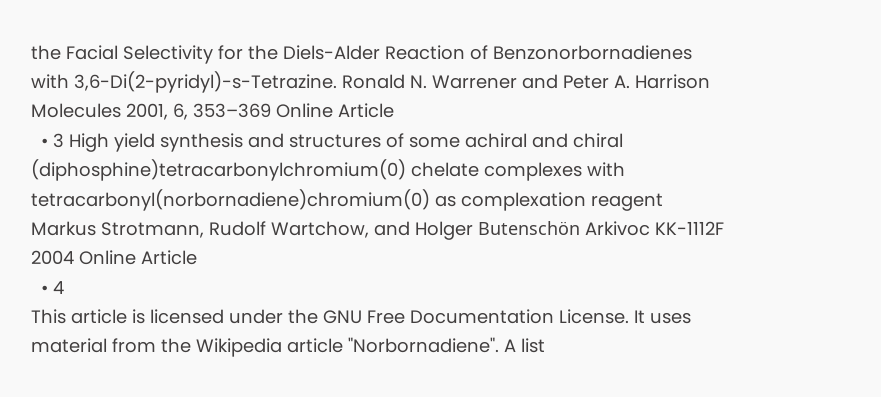the Facial Selectivity for the Diels-Alder Reaction of Benzonorbornadienes with 3,6-Di(2-pyridyl)-s-Tetrazine. Ronald N. Warrener and Peter A. Harrison Molecules 2001, 6, 353–369 Online Article
  • 3 High yield synthesis and structures of some achiral and chiral (diphosphine)tetracarbonylchromium(0) chelate complexes with tetracarbonyl(norbornadiene)chromium(0) as complexation reagent Markus Strotmann, Rudolf Wartchow, and Holger Butenschön Arkivoc KK-1112F 2004 Online Article
  • 4
This article is licensed under the GNU Free Documentation License. It uses material from the Wikipedia article "Norbornadiene". A list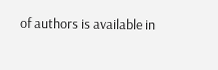of authors is available in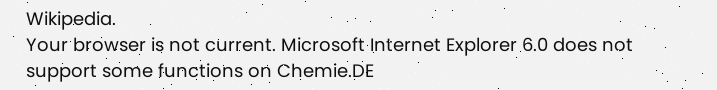Wikipedia.
Your browser is not current. Microsoft Internet Explorer 6.0 does not support some functions on Chemie.DE